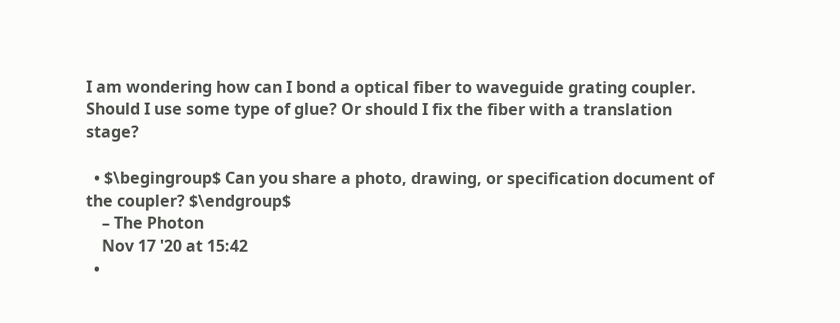I am wondering how can I bond a optical fiber to waveguide grating coupler. Should I use some type of glue? Or should I fix the fiber with a translation stage?

  • $\begingroup$ Can you share a photo, drawing, or specification document of the coupler? $\endgroup$
    – The Photon
    Nov 17 '20 at 15:42
  •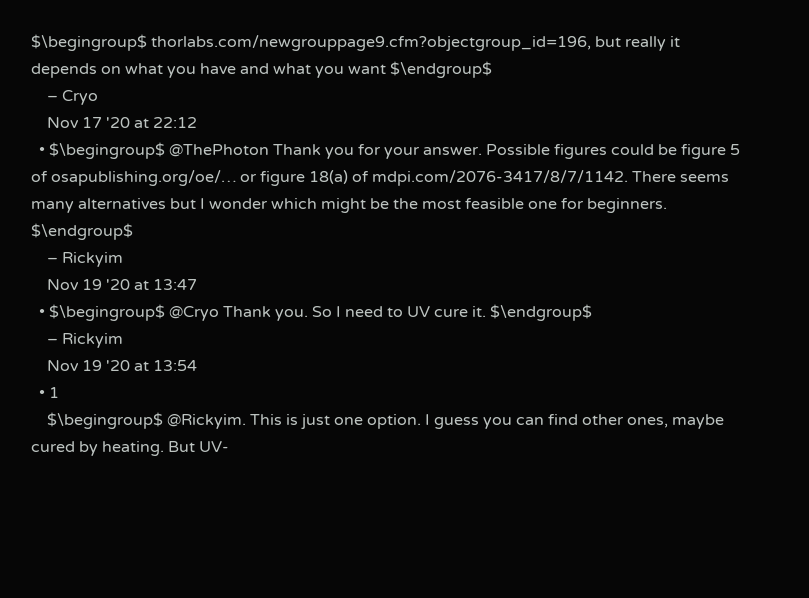$\begingroup$ thorlabs.com/newgrouppage9.cfm?objectgroup_id=196, but really it depends on what you have and what you want $\endgroup$
    – Cryo
    Nov 17 '20 at 22:12
  • $\begingroup$ @ThePhoton Thank you for your answer. Possible figures could be figure 5 of osapublishing.org/oe/… or figure 18(a) of mdpi.com/2076-3417/8/7/1142. There seems many alternatives but I wonder which might be the most feasible one for beginners. $\endgroup$
    – Rickyim
    Nov 19 '20 at 13:47
  • $\begingroup$ @Cryo Thank you. So I need to UV cure it. $\endgroup$
    – Rickyim
    Nov 19 '20 at 13:54
  • 1
    $\begingroup$ @Rickyim. This is just one option. I guess you can find other ones, maybe cured by heating. But UV-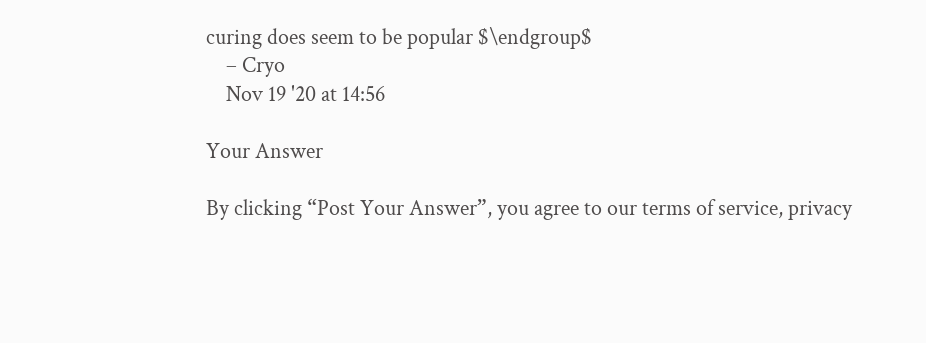curing does seem to be popular $\endgroup$
    – Cryo
    Nov 19 '20 at 14:56

Your Answer

By clicking “Post Your Answer”, you agree to our terms of service, privacy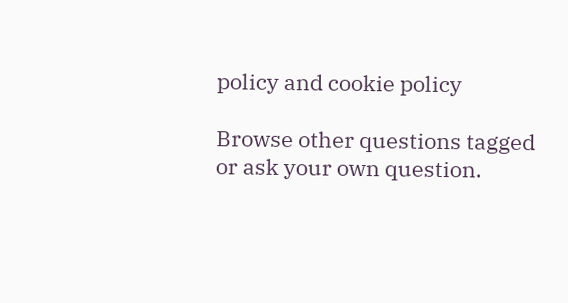policy and cookie policy

Browse other questions tagged or ask your own question.